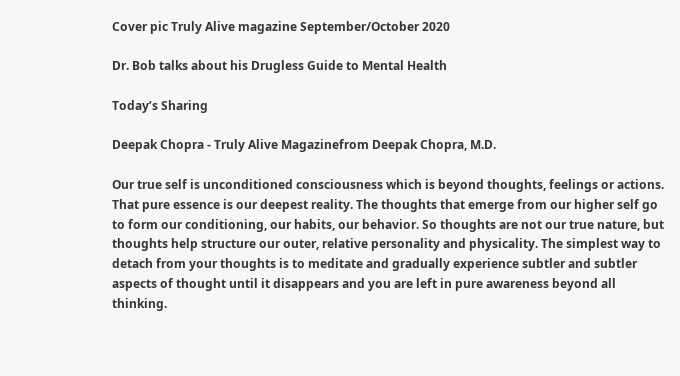Cover pic Truly Alive magazine September/October 2020

Dr. Bob talks about his Drugless Guide to Mental Health

Today’s Sharing

Deepak Chopra - Truly Alive Magazinefrom Deepak Chopra, M.D.

Our true self is unconditioned consciousness which is beyond thoughts, feelings or actions. That pure essence is our deepest reality. The thoughts that emerge from our higher self go to form our conditioning, our habits, our behavior. So thoughts are not our true nature, but thoughts help structure our outer, relative personality and physicality. The simplest way to detach from your thoughts is to meditate and gradually experience subtler and subtler aspects of thought until it disappears and you are left in pure awareness beyond all thinking.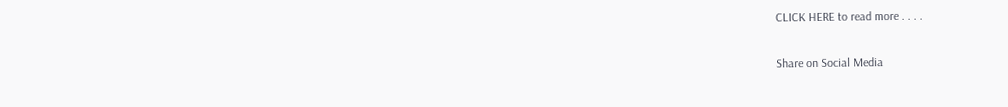CLICK HERE to read more . . . .


Share on Social Media